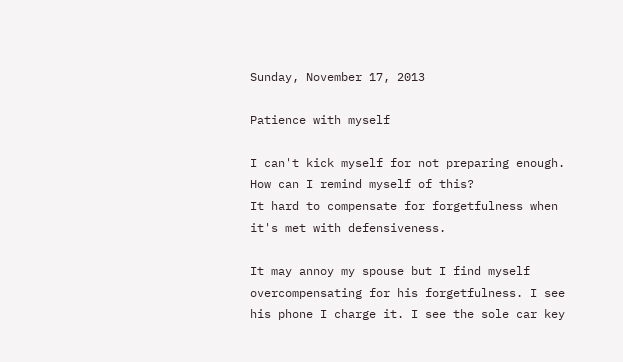Sunday, November 17, 2013

Patience with myself

I can't kick myself for not preparing enough. How can I remind myself of this?
It hard to compensate for forgetfulness when it's met with defensiveness.

It may annoy my spouse but I find myself overcompensating for his forgetfulness. I see his phone I charge it. I see the sole car key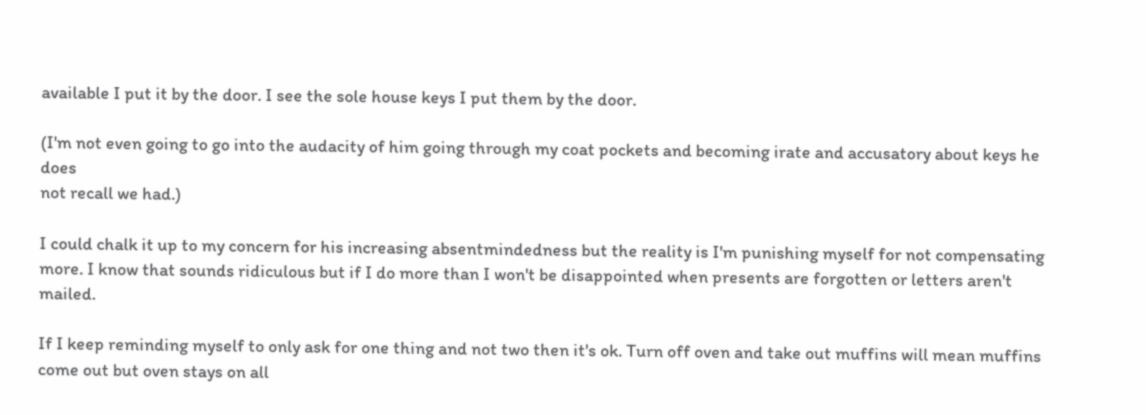available I put it by the door. I see the sole house keys I put them by the door.

(I'm not even going to go into the audacity of him going through my coat pockets and becoming irate and accusatory about keys he does
not recall we had.)

I could chalk it up to my concern for his increasing absentmindedness but the reality is I'm punishing myself for not compensating more. I know that sounds ridiculous but if I do more than I won't be disappointed when presents are forgotten or letters aren't mailed.

If I keep reminding myself to only ask for one thing and not two then it's ok. Turn off oven and take out muffins will mean muffins come out but oven stays on all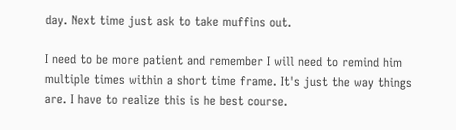day. Next time just ask to take muffins out.

I need to be more patient and remember I will need to remind him multiple times within a short time frame. It's just the way things are. I have to realize this is he best course.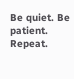Be quiet. Be patient. Repeat.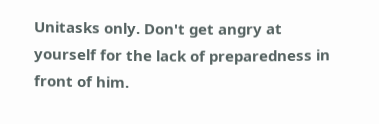Unitasks only. Don't get angry at yourself for the lack of preparedness in front of him.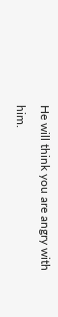He will think you are angry with him.